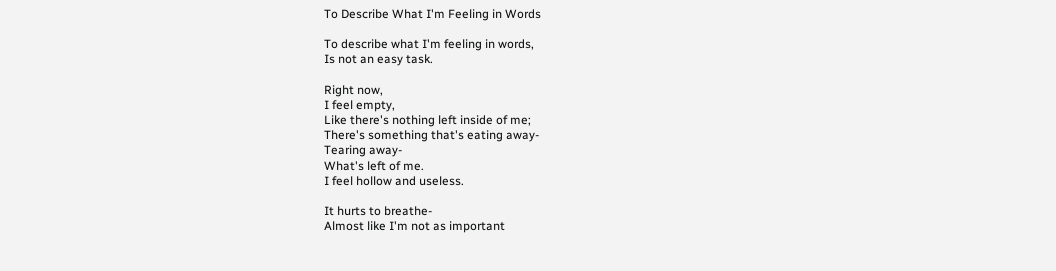To Describe What I'm Feeling in Words

To describe what I'm feeling in words,
Is not an easy task.

Right now,
I feel empty,
Like there's nothing left inside of me;
There's something that's eating away-
Tearing away-
What's left of me.
I feel hollow and useless.

It hurts to breathe-
Almost like I'm not as important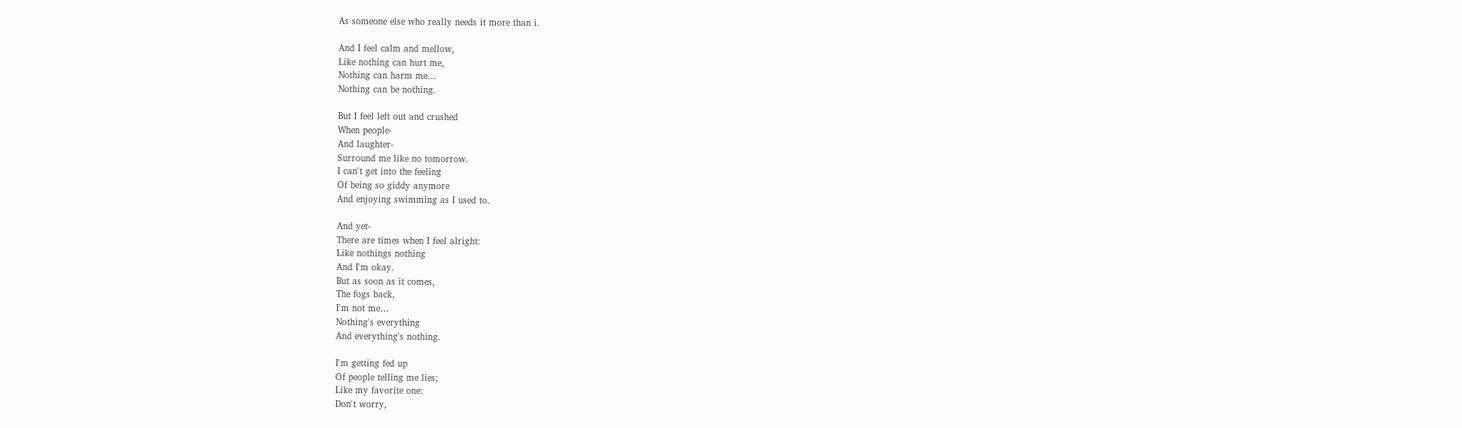As someone else who really needs it more than i.

And I feel calm and mellow,
Like nothing can hurt me,
Nothing can harm me…
Nothing can be nothing.

But I feel left out and crushed
When people-
And laughter-
Surround me like no tomorrow.
I can't get into the feeling
Of being so giddy anymore
And enjoying swimming as I used to.

And yet-
There are times when I feel alright:
Like nothings nothing
And I'm okay.
But as soon as it comes,
The fogs back,
I'm not me…
Nothing's everything
And everything's nothing.

I'm getting fed up
Of people telling me lies;
Like my favorite one:
Don't worry,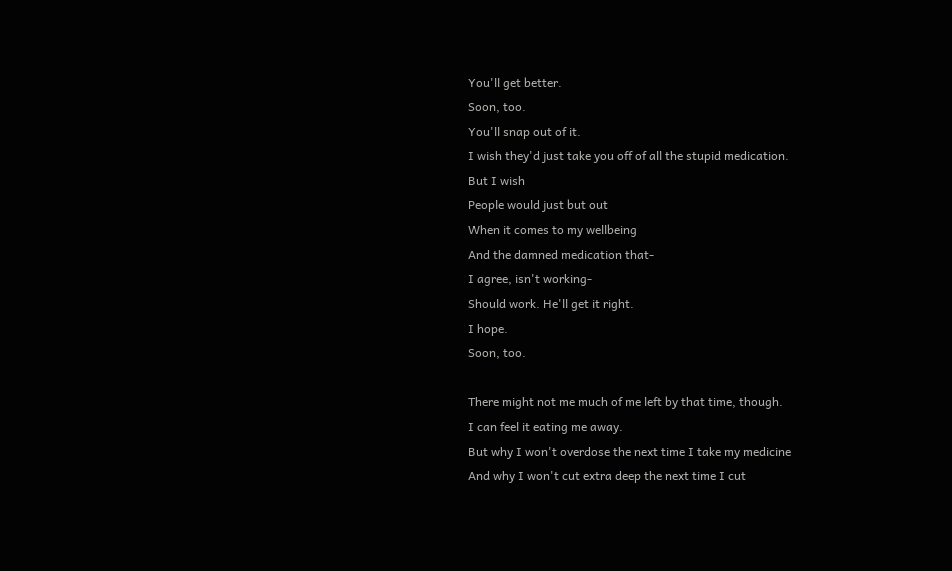You'll get better.
Soon, too.
You'll snap out of it.
I wish they'd just take you off of all the stupid medication.
But I wish
People would just but out
When it comes to my wellbeing
And the damned medication that-
I agree, isn't working-
Should work. He'll get it right.
I hope.
Soon, too.

There might not me much of me left by that time, though.
I can feel it eating me away.
But why I won't overdose the next time I take my medicine
And why I won't cut extra deep the next time I cut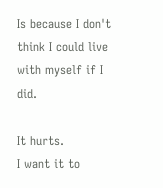Is because I don't think I could live with myself if I did.

It hurts.
I want it to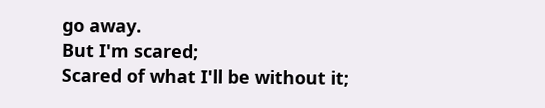go away.
But I'm scared;
Scared of what I'll be without it;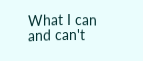What I can and can't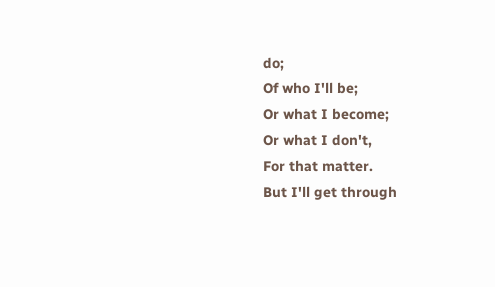do;
Of who I'll be;
Or what I become;
Or what I don't,
For that matter.
But I'll get through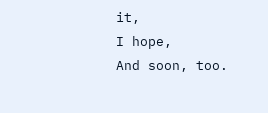it,
I hope,
And soon, too.